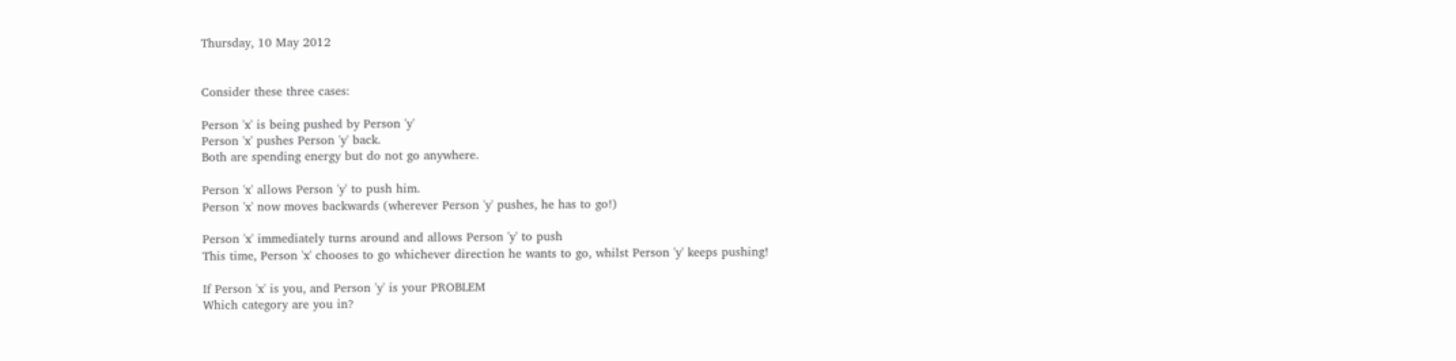Thursday, 10 May 2012


Consider these three cases:

Person 'x' is being pushed by Person 'y'
Person 'x' pushes Person 'y' back.
Both are spending energy but do not go anywhere.

Person 'x' allows Person 'y' to push him.
Person 'x' now moves backwards (wherever Person 'y' pushes, he has to go!)

Person 'x' immediately turns around and allows Person 'y' to push
This time, Person 'x' chooses to go whichever direction he wants to go, whilst Person 'y' keeps pushing!

If Person 'x' is you, and Person 'y' is your PROBLEM
Which category are you in?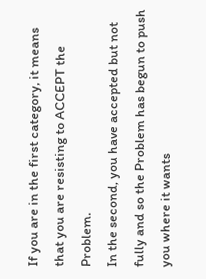If you are in the first category, it means that you are resisting to ACCEPT the Problem.
In the second, you have accepted but not fully and so the Problem has begun to push you where it wants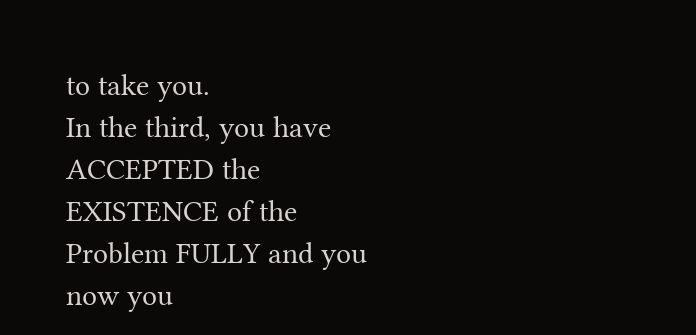to take you.
In the third, you have ACCEPTED the EXISTENCE of the Problem FULLY and you now you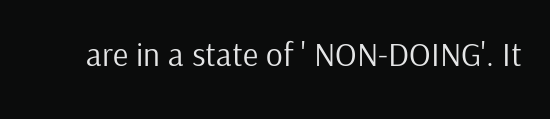are in a state of ' NON-DOING'. It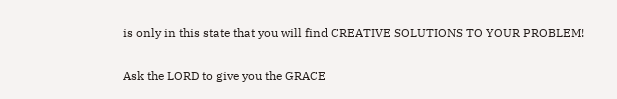is only in this state that you will find CREATIVE SOLUTIONS TO YOUR PROBLEM!

Ask the LORD to give you the GRACE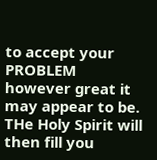to accept your PROBLEM however great it may appear to be. THe Holy Spirit will then fill you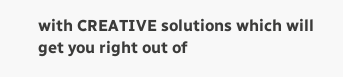with CREATIVE solutions which will get you right out of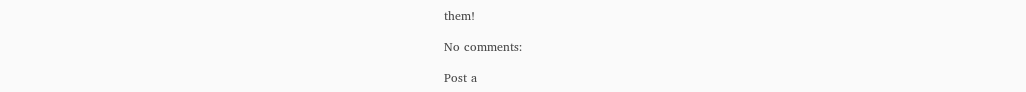them!

No comments:

Post a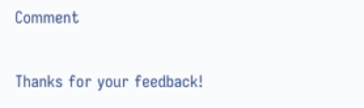Comment

Thanks for your feedback!